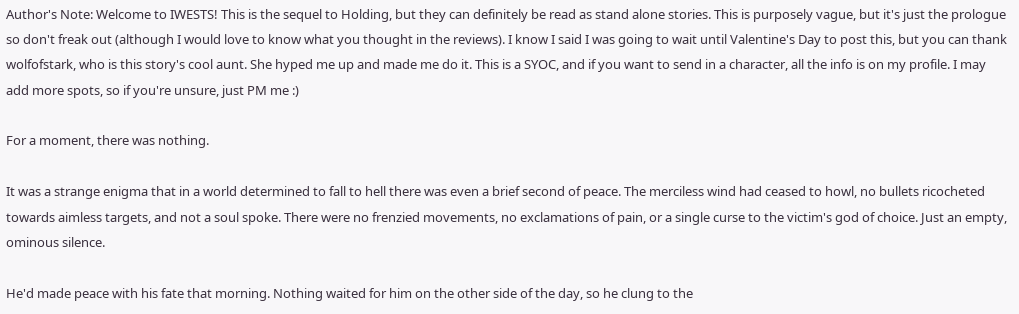Author's Note: Welcome to IWESTS! This is the sequel to Holding, but they can definitely be read as stand alone stories. This is purposely vague, but it's just the prologue so don't freak out (although I would love to know what you thought in the reviews). I know I said I was going to wait until Valentine's Day to post this, but you can thank wolfofstark, who is this story's cool aunt. She hyped me up and made me do it. This is a SYOC, and if you want to send in a character, all the info is on my profile. I may add more spots, so if you're unsure, just PM me :)

For a moment, there was nothing.

It was a strange enigma that in a world determined to fall to hell there was even a brief second of peace. The merciless wind had ceased to howl, no bullets ricocheted towards aimless targets, and not a soul spoke. There were no frenzied movements, no exclamations of pain, or a single curse to the victim's god of choice. Just an empty, ominous silence.

He'd made peace with his fate that morning. Nothing waited for him on the other side of the day, so he clung to the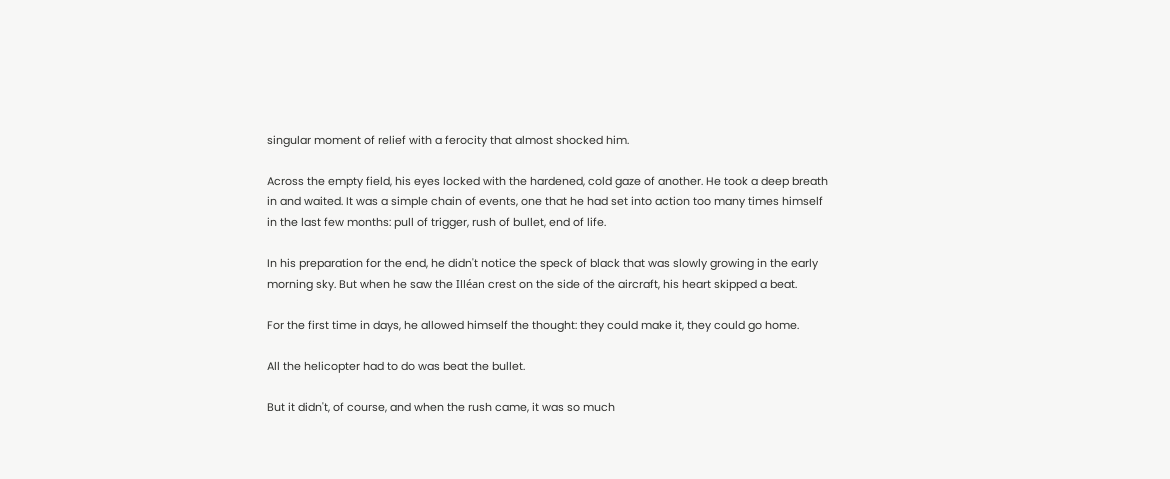singular moment of relief with a ferocity that almost shocked him.

Across the empty field, his eyes locked with the hardened, cold gaze of another. He took a deep breath in and waited. It was a simple chain of events, one that he had set into action too many times himself in the last few months: pull of trigger, rush of bullet, end of life.

In his preparation for the end, he didn't notice the speck of black that was slowly growing in the early morning sky. But when he saw the Illéan crest on the side of the aircraft, his heart skipped a beat.

For the first time in days, he allowed himself the thought: they could make it, they could go home.

All the helicopter had to do was beat the bullet.

But it didn't, of course, and when the rush came, it was so much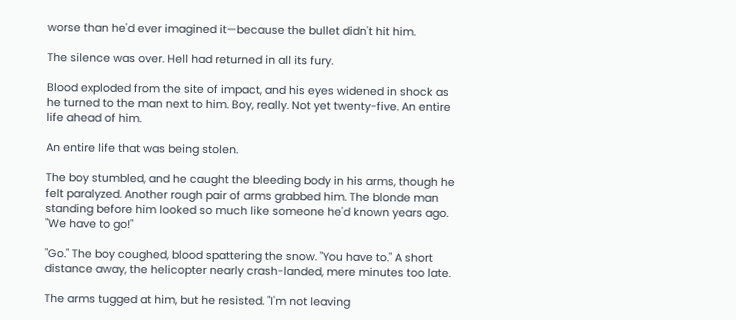worse than he'd ever imagined it—because the bullet didn't hit him.

The silence was over. Hell had returned in all its fury.

Blood exploded from the site of impact, and his eyes widened in shock as he turned to the man next to him. Boy, really. Not yet twenty-five. An entire life ahead of him.

An entire life that was being stolen.

The boy stumbled, and he caught the bleeding body in his arms, though he felt paralyzed. Another rough pair of arms grabbed him. The blonde man standing before him looked so much like someone he'd known years ago. "We have to go!"

"Go." The boy coughed, blood spattering the snow. "You have to." A short distance away, the helicopter nearly crash-landed, mere minutes too late.

The arms tugged at him, but he resisted. "I'm not leaving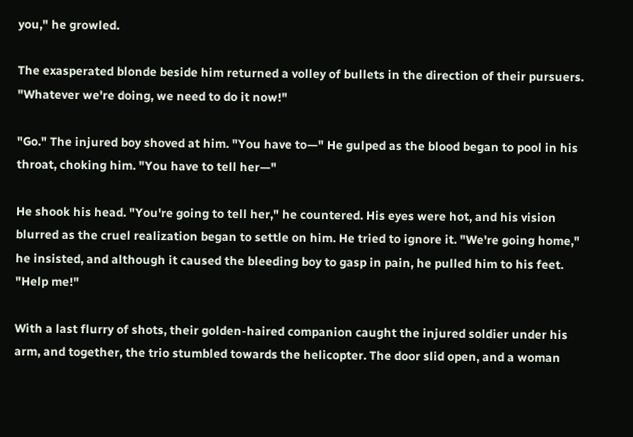you," he growled.

The exasperated blonde beside him returned a volley of bullets in the direction of their pursuers. "Whatever we're doing, we need to do it now!"

"Go." The injured boy shoved at him. "You have to—" He gulped as the blood began to pool in his throat, choking him. "You have to tell her—"

He shook his head. "You're going to tell her," he countered. His eyes were hot, and his vision blurred as the cruel realization began to settle on him. He tried to ignore it. "We're going home," he insisted, and although it caused the bleeding boy to gasp in pain, he pulled him to his feet. "Help me!"

With a last flurry of shots, their golden-haired companion caught the injured soldier under his arm, and together, the trio stumbled towards the helicopter. The door slid open, and a woman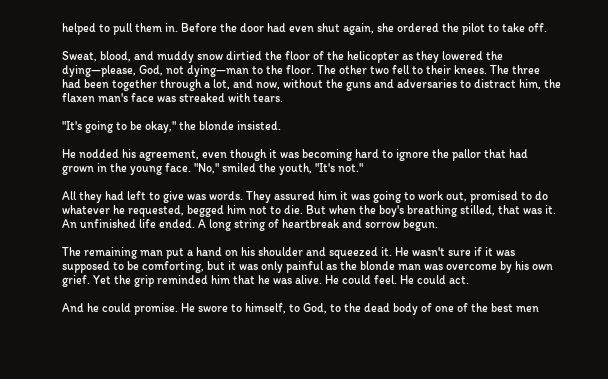helped to pull them in. Before the door had even shut again, she ordered the pilot to take off.

Sweat, blood, and muddy snow dirtied the floor of the helicopter as they lowered the dying—please, God, not dying—man to the floor. The other two fell to their knees. The three had been together through a lot, and now, without the guns and adversaries to distract him, the flaxen man's face was streaked with tears.

"It's going to be okay," the blonde insisted.

He nodded his agreement, even though it was becoming hard to ignore the pallor that had grown in the young face. "No," smiled the youth, "It's not."

All they had left to give was words. They assured him it was going to work out, promised to do whatever he requested, begged him not to die. But when the boy's breathing stilled, that was it. An unfinished life ended. A long string of heartbreak and sorrow begun.

The remaining man put a hand on his shoulder and squeezed it. He wasn't sure if it was supposed to be comforting, but it was only painful as the blonde man was overcome by his own grief. Yet the grip reminded him that he was alive. He could feel. He could act.

And he could promise. He swore to himself, to God, to the dead body of one of the best men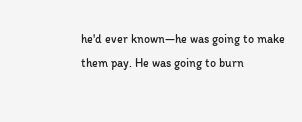he'd ever known—he was going to make them pay. He was going to burn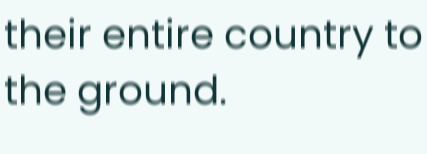their entire country to the ground.